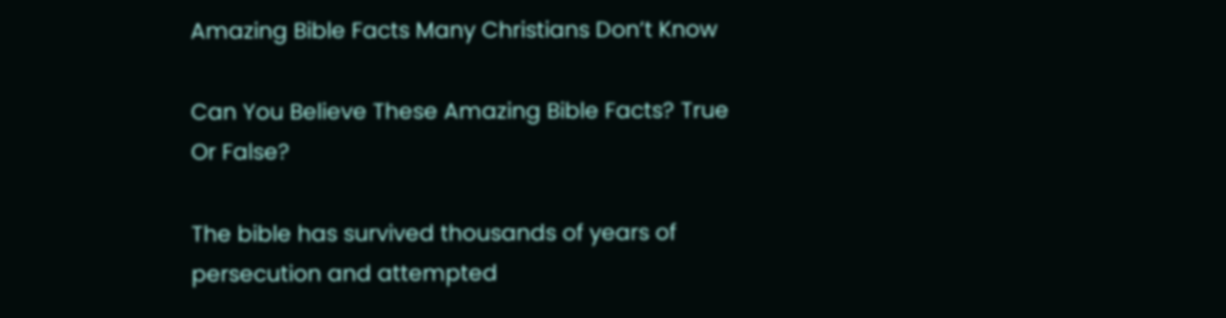Amazing Bible Facts Many Christians Don’t Know

Can You Believe These Amazing Bible Facts? True Or False?

The bible has survived thousands of years of persecution and attempted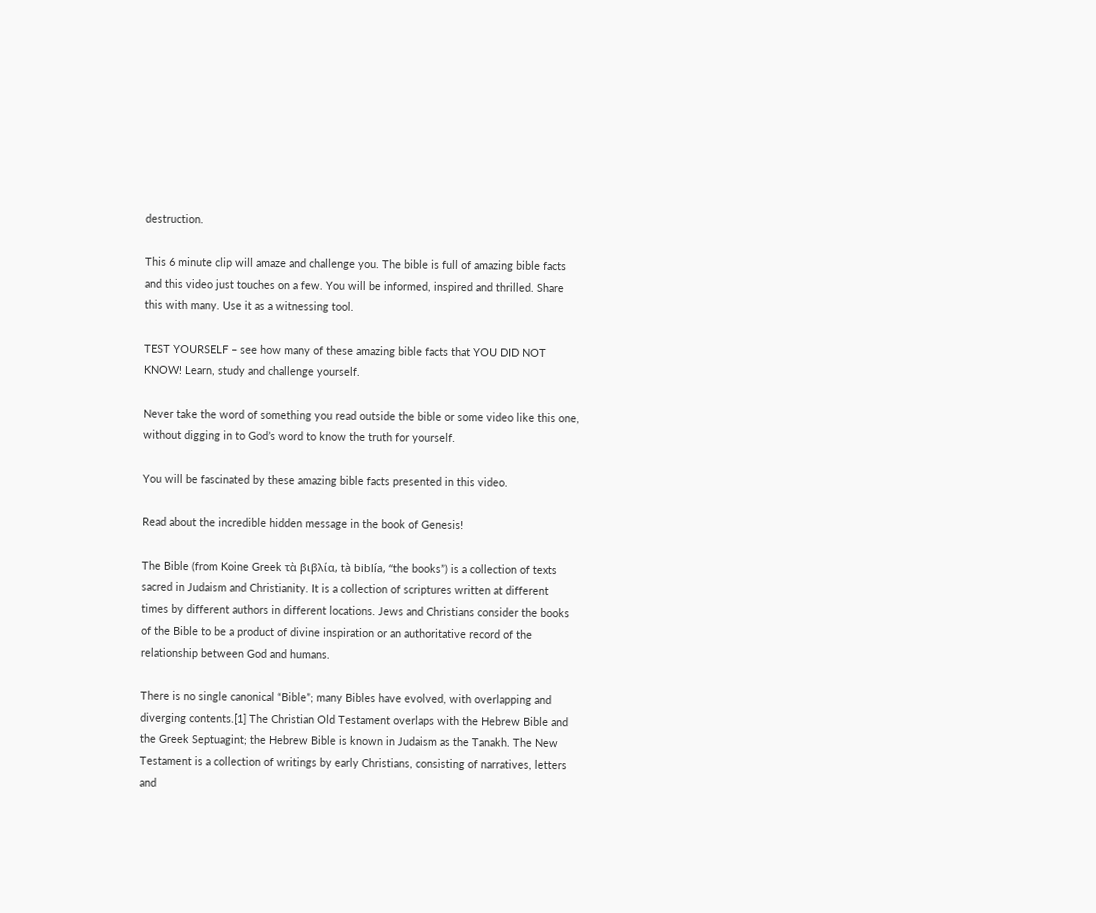destruction.

This 6 minute clip will amaze and challenge you. The bible is full of amazing bible facts and this video just touches on a few. You will be informed, inspired and thrilled. Share this with many. Use it as a witnessing tool.

TEST YOURSELF – see how many of these amazing bible facts that YOU DID NOT KNOW! Learn, study and challenge yourself.

Never take the word of something you read outside the bible or some video like this one, without digging in to God’s word to know the truth for yourself.

You will be fascinated by these amazing bible facts presented in this video.

Read about the incredible hidden message in the book of Genesis!

The Bible (from Koine Greek τὰ βιβλία, tà biblía, “the books”) is a collection of texts sacred in Judaism and Christianity. It is a collection of scriptures written at different times by different authors in different locations. Jews and Christians consider the books of the Bible to be a product of divine inspiration or an authoritative record of the relationship between God and humans.

There is no single canonical “Bible”; many Bibles have evolved, with overlapping and diverging contents.[1] The Christian Old Testament overlaps with the Hebrew Bible and the Greek Septuagint; the Hebrew Bible is known in Judaism as the Tanakh. The New Testament is a collection of writings by early Christians, consisting of narratives, letters and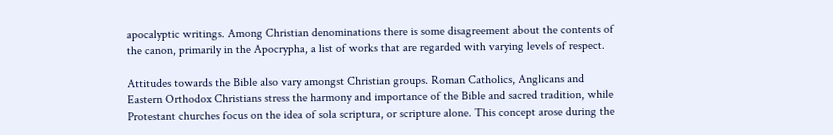apocalyptic writings. Among Christian denominations there is some disagreement about the contents of the canon, primarily in the Apocrypha, a list of works that are regarded with varying levels of respect.

Attitudes towards the Bible also vary amongst Christian groups. Roman Catholics, Anglicans and Eastern Orthodox Christians stress the harmony and importance of the Bible and sacred tradition, while Protestant churches focus on the idea of sola scriptura, or scripture alone. This concept arose during the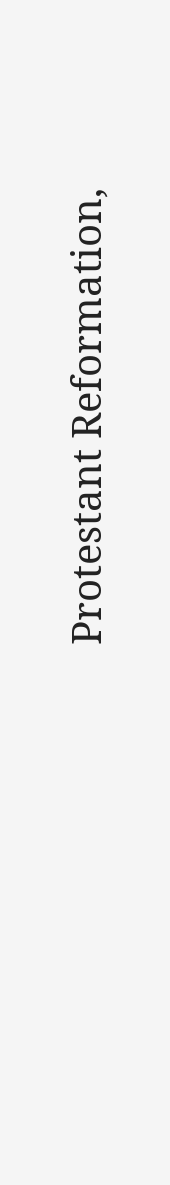Protestant Reformation,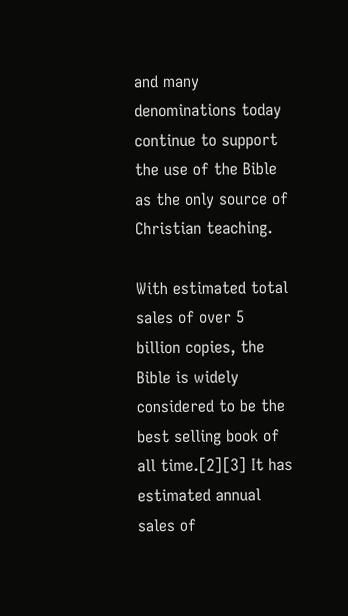and many denominations today continue to support the use of the Bible as the only source of Christian teaching.

With estimated total sales of over 5 billion copies, the Bible is widely considered to be the best selling book of all time.[2][3] It has estimated annual sales of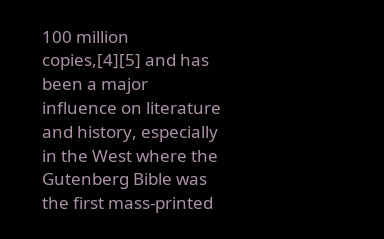100 million copies,[4][5] and has been a major influence on literature and history, especially in the West where the Gutenberg Bible was the first mass-printed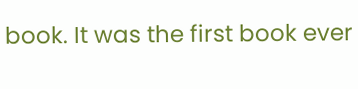book. It was the first book ever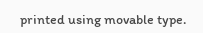printed using movable type.